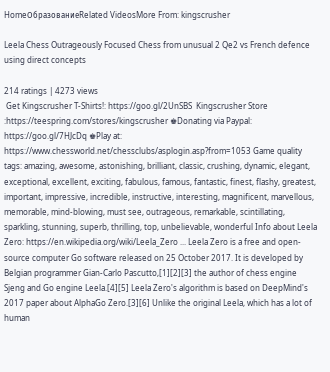HomeОбразованиеRelated VideosMore From: kingscrusher

Leela Chess Outrageously Focused Chess from unusual 2 Qe2 vs French defence using direct concepts

214 ratings | 4273 views
 Get Kingscrusher T-Shirts!: https://goo.gl/2UnSBS  Kingscrusher Store :https://teespring.com/stores/kingscrusher ♚Donating via Paypal: https://goo.gl/7HJcDq ♚Play at: https://www.chessworld.net/chessclubs/asplogin.asp?from=1053 Game quality tags: amazing, awesome, astonishing, brilliant, classic, crushing, dynamic, elegant, exceptional, excellent, exciting, fabulous, famous, fantastic, finest, flashy, greatest, important, impressive, incredible, instructive, interesting, magnificent, marvellous, memorable, mind-blowing, must see, outrageous, remarkable, scintillating, sparkling, stunning, superb, thrilling, top, unbelievable, wonderful Info about Leela Zero: https://en.wikipedia.org/wiki/Leela_Zero ... Leela Zero is a free and open-source computer Go software released on 25 October 2017. It is developed by Belgian programmer Gian-Carlo Pascutto,[1][2][3] the author of chess engine Sjeng and Go engine Leela.[4][5] Leela Zero's algorithm is based on DeepMind's 2017 paper about AlphaGo Zero.[3][6] Unlike the original Leela, which has a lot of human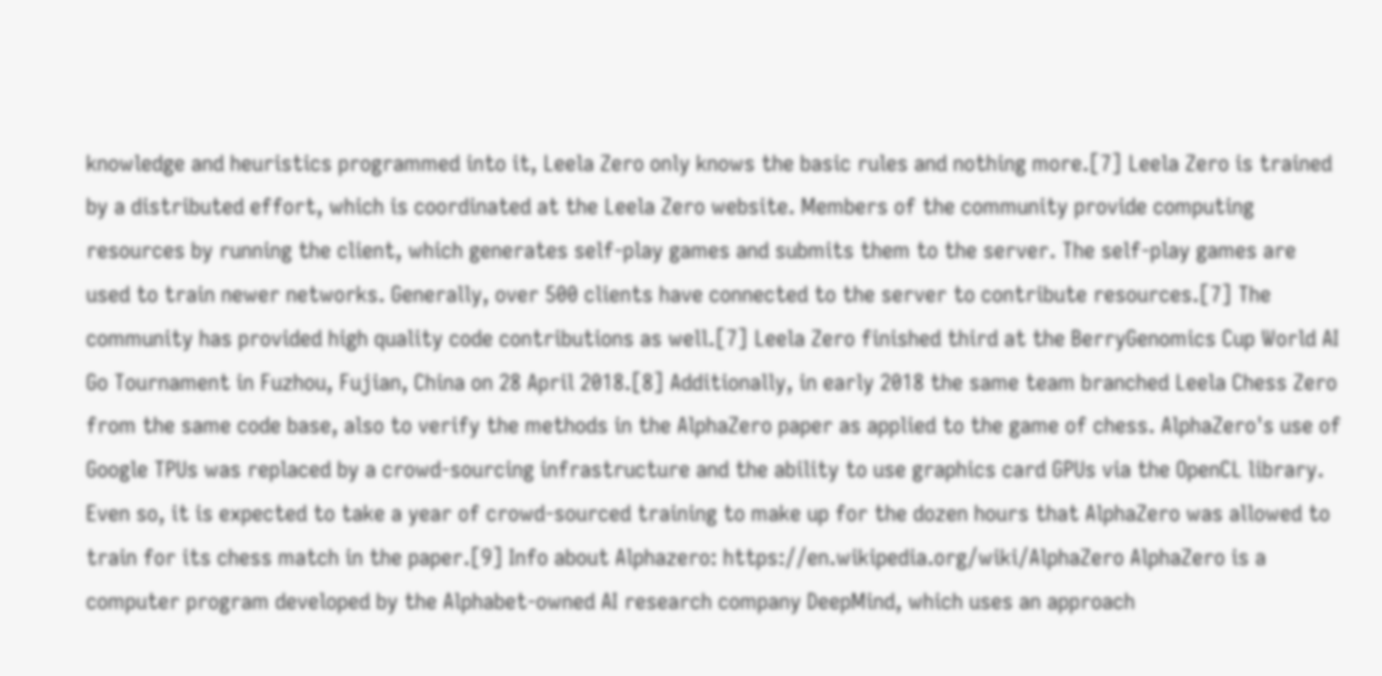knowledge and heuristics programmed into it, Leela Zero only knows the basic rules and nothing more.[7] Leela Zero is trained by a distributed effort, which is coordinated at the Leela Zero website. Members of the community provide computing resources by running the client, which generates self-play games and submits them to the server. The self-play games are used to train newer networks. Generally, over 500 clients have connected to the server to contribute resources.[7] The community has provided high quality code contributions as well.[7] Leela Zero finished third at the BerryGenomics Cup World AI Go Tournament in Fuzhou, Fujian, China on 28 April 2018.[8] Additionally, in early 2018 the same team branched Leela Chess Zero from the same code base, also to verify the methods in the AlphaZero paper as applied to the game of chess. AlphaZero's use of Google TPUs was replaced by a crowd-sourcing infrastructure and the ability to use graphics card GPUs via the OpenCL library. Even so, it is expected to take a year of crowd-sourced training to make up for the dozen hours that AlphaZero was allowed to train for its chess match in the paper.[9] Info about Alphazero: https://en.wikipedia.org/wiki/AlphaZero AlphaZero is a computer program developed by the Alphabet-owned AI research company DeepMind, which uses an approach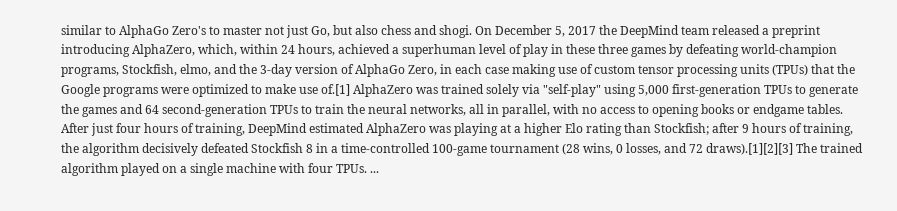similar to AlphaGo Zero's to master not just Go, but also chess and shogi. On December 5, 2017 the DeepMind team released a preprint introducing AlphaZero, which, within 24 hours, achieved a superhuman level of play in these three games by defeating world-champion programs, Stockfish, elmo, and the 3-day version of AlphaGo Zero, in each case making use of custom tensor processing units (TPUs) that the Google programs were optimized to make use of.[1] AlphaZero was trained solely via "self-play" using 5,000 first-generation TPUs to generate the games and 64 second-generation TPUs to train the neural networks, all in parallel, with no access to opening books or endgame tables. After just four hours of training, DeepMind estimated AlphaZero was playing at a higher Elo rating than Stockfish; after 9 hours of training, the algorithm decisively defeated Stockfish 8 in a time-controlled 100-game tournament (28 wins, 0 losses, and 72 draws).[1][2][3] The trained algorithm played on a single machine with four TPUs. ...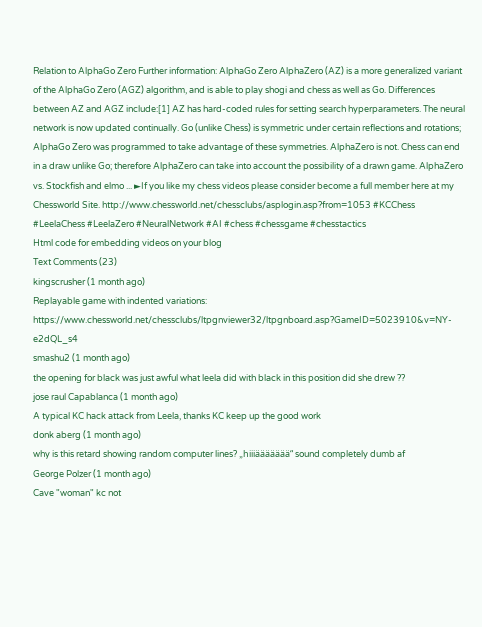Relation to AlphaGo Zero Further information: AlphaGo Zero AlphaZero (AZ) is a more generalized variant of the AlphaGo Zero (AGZ) algorithm, and is able to play shogi and chess as well as Go. Differences between AZ and AGZ include:[1] AZ has hard-coded rules for setting search hyperparameters. The neural network is now updated continually. Go (unlike Chess) is symmetric under certain reflections and rotations; AlphaGo Zero was programmed to take advantage of these symmetries. AlphaZero is not. Chess can end in a draw unlike Go; therefore AlphaZero can take into account the possibility of a drawn game. AlphaZero vs. Stockfish and elmo ... ►If you like my chess videos please consider become a full member here at my Chessworld Site. http://www.chessworld.net/chessclubs/asplogin.asp?from=1053 #KCChess #LeelaChess #LeelaZero #NeuralNetwork #AI #chess #chessgame #chesstactics
Html code for embedding videos on your blog
Text Comments (23)
kingscrusher (1 month ago)
Replayable game with indented variations: https://www.chessworld.net/chessclubs/ltpgnviewer32/ltpgnboard.asp?GameID=5023910&v=NY-e2dQL_s4
smashu2 (1 month ago)
the opening for black was just awful what leela did with black in this position did she drew ??
jose raul Capablanca (1 month ago)
A typical KC hack attack from Leela, thanks KC keep up the good work
donk aberg (1 month ago)
why is this retard showing random computer lines? „hiiiäääääää“ sound completely dumb af
George Polzer (1 month ago)
Cave "woman" kc not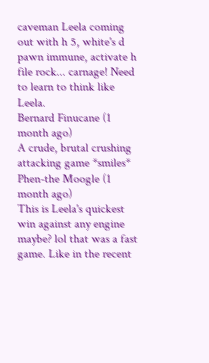caveman Leela coming out with h 5, white's d pawn immune, activate h file rock... carnage! Need to learn to think like Leela.
Bernard Finucane (1 month ago)
A crude, brutal crushing attacking game *smiles*
Phen-the Moogle (1 month ago)
This is Leela's quickest win against any engine maybe? lol that was a fast game. Like in the recent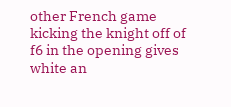other French game kicking the knight off of f6 in the opening gives white an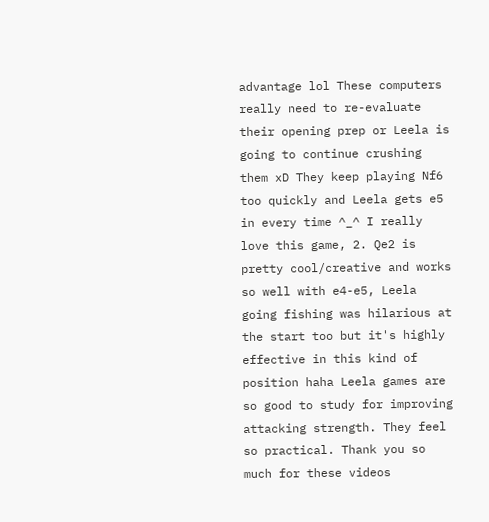advantage lol These computers really need to re-evaluate their opening prep or Leela is going to continue crushing them xD They keep playing Nf6 too quickly and Leela gets e5 in every time ^_^ I really love this game, 2. Qe2 is pretty cool/creative and works so well with e4-e5, Leela going fishing was hilarious at the start too but it's highly effective in this kind of position haha Leela games are so good to study for improving attacking strength. They feel so practical. Thank you so much for these videos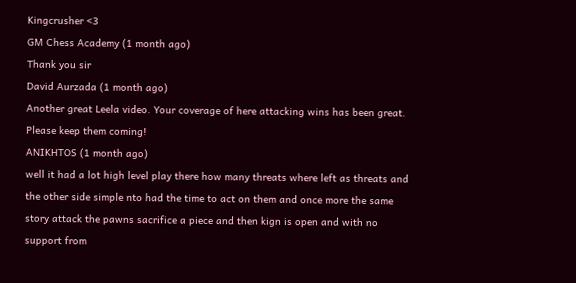Kingcrusher <3
GM Chess Academy (1 month ago)
Thank you sir
David Aurzada (1 month ago)
Another great Leela video. Your coverage of here attacking wins has been great. Please keep them coming!
ANIKHTOS (1 month ago)
well it had a lot high level play there how many threats where left as threats and the other side simple nto had the time to act on them and once more the same story attack the pawns sacrifice a piece and then kign is open and with no support from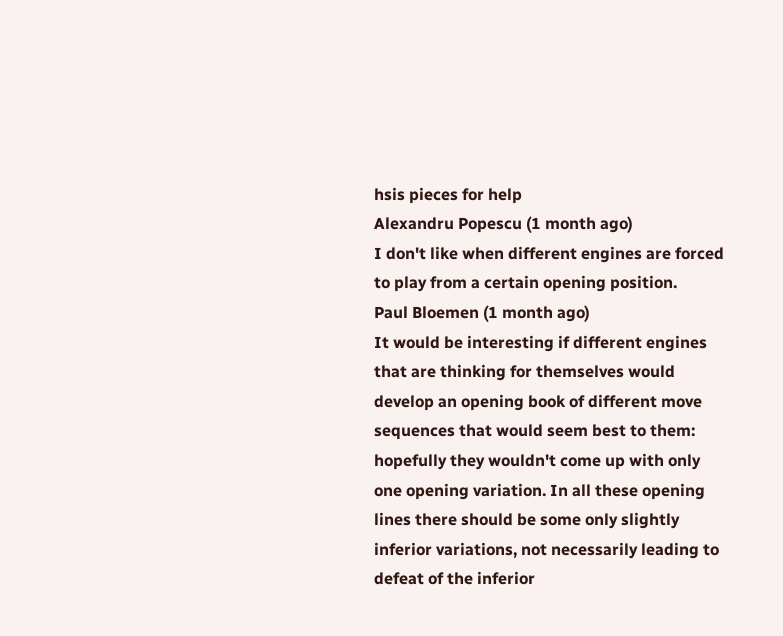hsis pieces for help
Alexandru Popescu (1 month ago)
I don't like when different engines are forced to play from a certain opening position.
Paul Bloemen (1 month ago)
It would be interesting if different engines that are thinking for themselves would develop an opening book of different move sequences that would seem best to them: hopefully they wouldn't come up with only one opening variation. In all these opening lines there should be some only slightly inferior variations, not necessarily leading to defeat of the inferior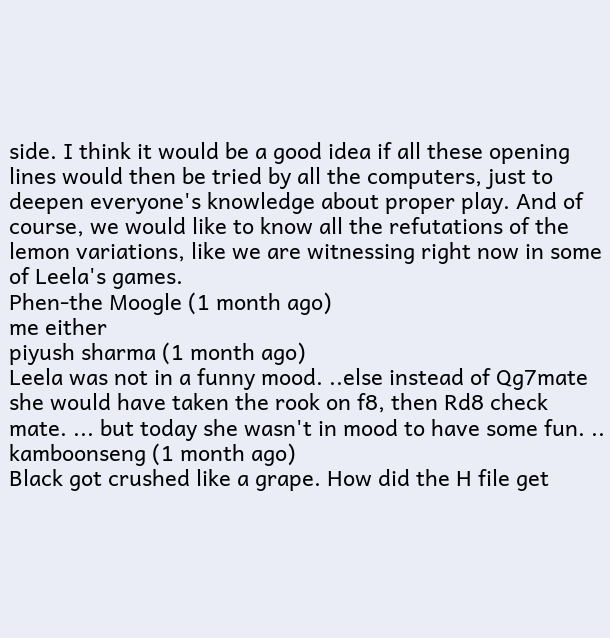side. I think it would be a good idea if all these opening lines would then be tried by all the computers, just to deepen everyone's knowledge about proper play. And of course, we would like to know all the refutations of the lemon variations, like we are witnessing right now in some of Leela's games.
Phen-the Moogle (1 month ago)
me either
piyush sharma (1 month ago)
Leela was not in a funny mood. ..else instead of Qg7mate she would have taken the rook on f8, then Rd8 check mate. ... but today she wasn't in mood to have some fun. ..
kamboonseng (1 month ago)
Black got crushed like a grape. How did the H file get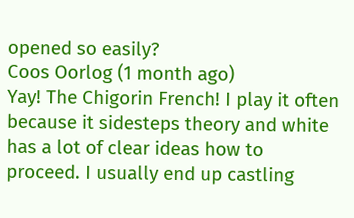opened so easily?
Coos Oorlog (1 month ago)
Yay! The Chigorin French! I play it often because it sidesteps theory and white has a lot of clear ideas how to proceed. I usually end up castling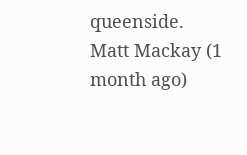queenside.
Matt Mackay (1 month ago)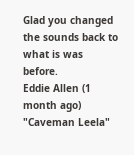Glad you changed the sounds back to what is was before.
Eddie Allen (1 month ago)
"Caveman Leela"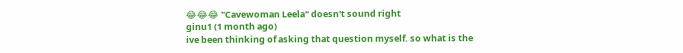😂😂😂 "Cavewoman Leela" doesn't sound right
ginu1 (1 month ago)
ive been thinking of asking that question myself. so what is the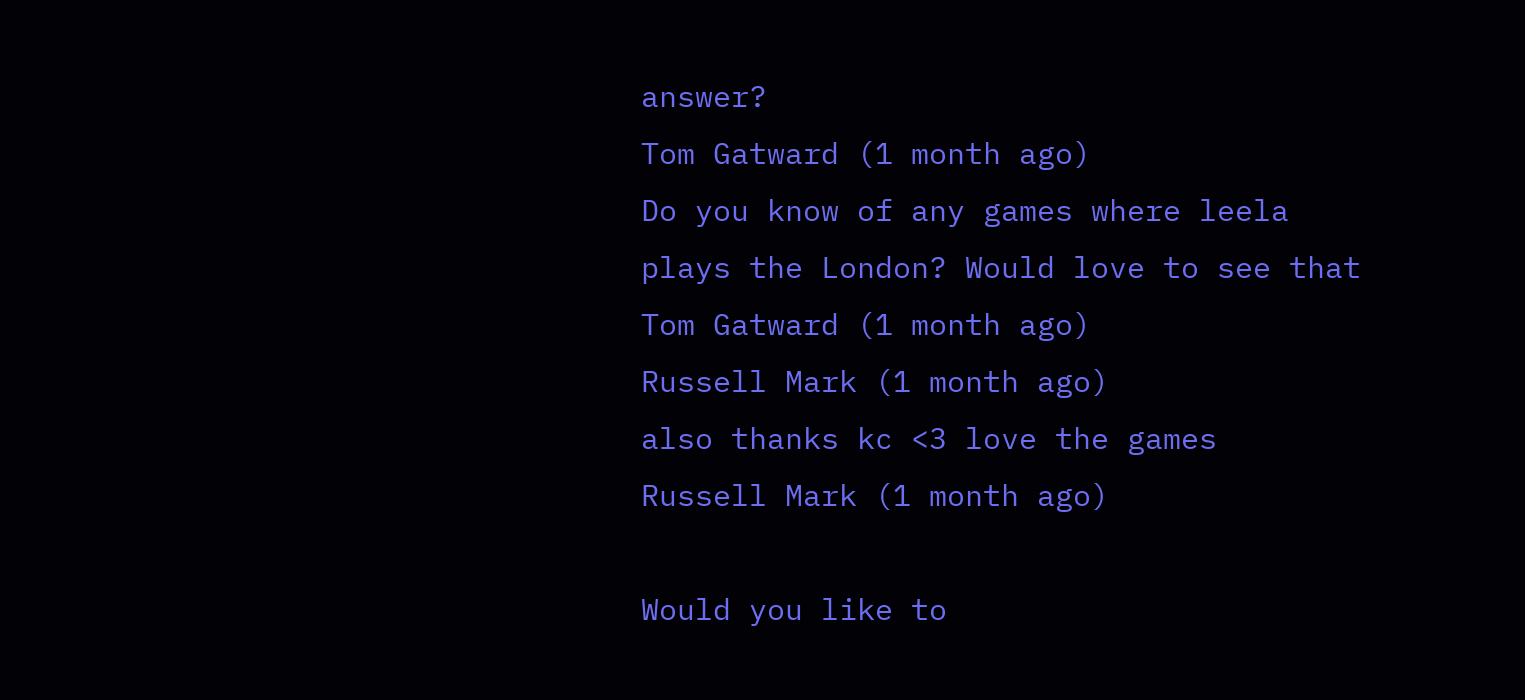answer?
Tom Gatward (1 month ago)
Do you know of any games where leela plays the London? Would love to see that
Tom Gatward (1 month ago)
Russell Mark (1 month ago)
also thanks kc <3 love the games
Russell Mark (1 month ago)

Would you like to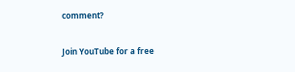comment?

Join YouTube for a free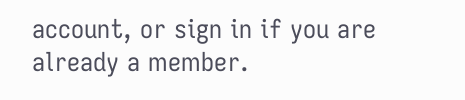account, or sign in if you are already a member.